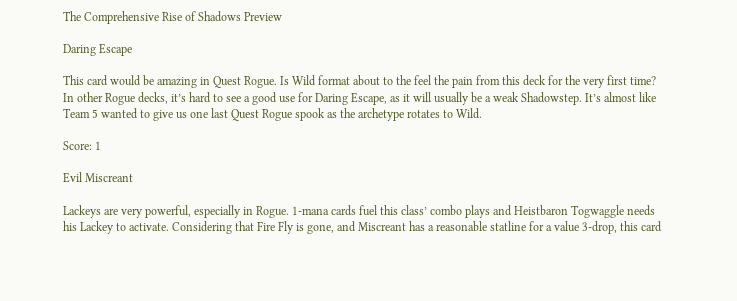The Comprehensive Rise of Shadows Preview

Daring Escape

This card would be amazing in Quest Rogue. Is Wild format about to the feel the pain from this deck for the very first time? In other Rogue decks, it’s hard to see a good use for Daring Escape, as it will usually be a weak Shadowstep. It’s almost like Team 5 wanted to give us one last Quest Rogue spook as the archetype rotates to Wild.

Score: 1

Evil Miscreant

Lackeys are very powerful, especially in Rogue. 1-mana cards fuel this class’ combo plays and Heistbaron Togwaggle needs his Lackey to activate. Considering that Fire Fly is gone, and Miscreant has a reasonable statline for a value 3-drop, this card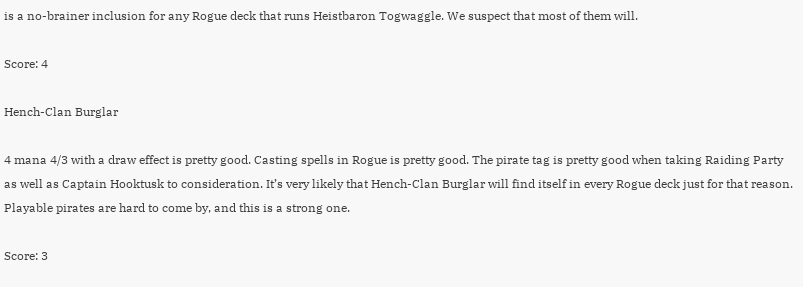is a no-brainer inclusion for any Rogue deck that runs Heistbaron Togwaggle. We suspect that most of them will.

Score: 4

Hench-Clan Burglar

4 mana 4/3 with a draw effect is pretty good. Casting spells in Rogue is pretty good. The pirate tag is pretty good when taking Raiding Party as well as Captain Hooktusk to consideration. It’s very likely that Hench-Clan Burglar will find itself in every Rogue deck just for that reason. Playable pirates are hard to come by, and this is a strong one.

Score: 3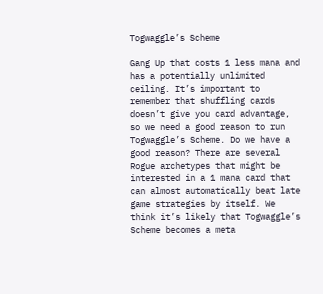Togwaggle’s Scheme

Gang Up that costs 1 less mana and has a potentially unlimited ceiling. It’s important to remember that shuffling cards doesn’t give you card advantage, so we need a good reason to run Togwaggle’s Scheme. Do we have a good reason? There are several Rogue archetypes that might be interested in a 1 mana card that can almost automatically beat late game strategies by itself. We think it’s likely that Togwaggle’s Scheme becomes a meta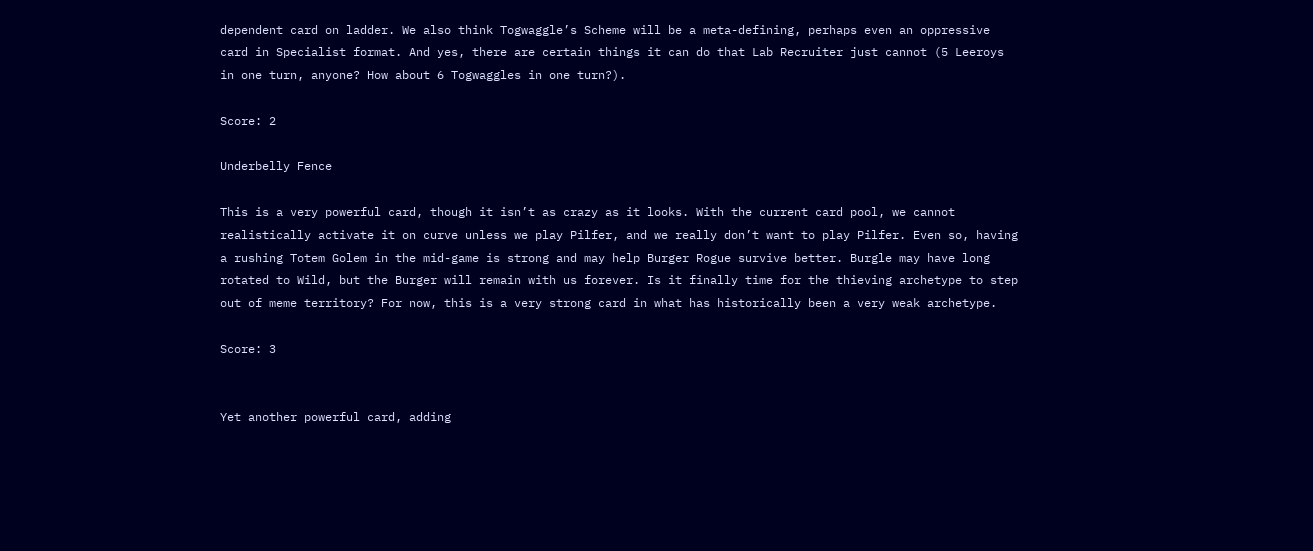dependent card on ladder. We also think Togwaggle’s Scheme will be a meta-defining, perhaps even an oppressive card in Specialist format. And yes, there are certain things it can do that Lab Recruiter just cannot (5 Leeroys in one turn, anyone? How about 6 Togwaggles in one turn?).

Score: 2

Underbelly Fence

This is a very powerful card, though it isn’t as crazy as it looks. With the current card pool, we cannot realistically activate it on curve unless we play Pilfer, and we really don’t want to play Pilfer. Even so, having a rushing Totem Golem in the mid-game is strong and may help Burger Rogue survive better. Burgle may have long rotated to Wild, but the Burger will remain with us forever. Is it finally time for the thieving archetype to step out of meme territory? For now, this is a very strong card in what has historically been a very weak archetype.

Score: 3


Yet another powerful card, adding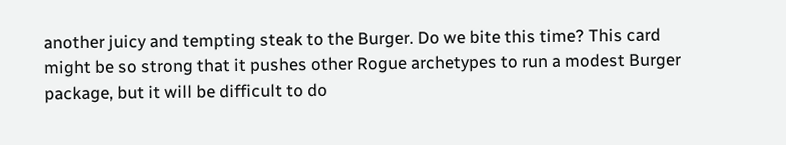another juicy and tempting steak to the Burger. Do we bite this time? This card might be so strong that it pushes other Rogue archetypes to run a modest Burger package, but it will be difficult to do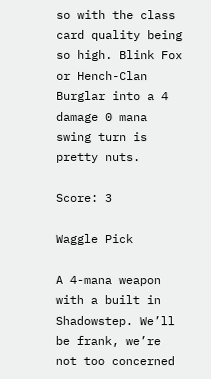so with the class card quality being so high. Blink Fox or Hench-Clan Burglar into a 4 damage 0 mana swing turn is pretty nuts.

Score: 3

Waggle Pick

A 4-mana weapon with a built in Shadowstep. We’ll be frank, we’re not too concerned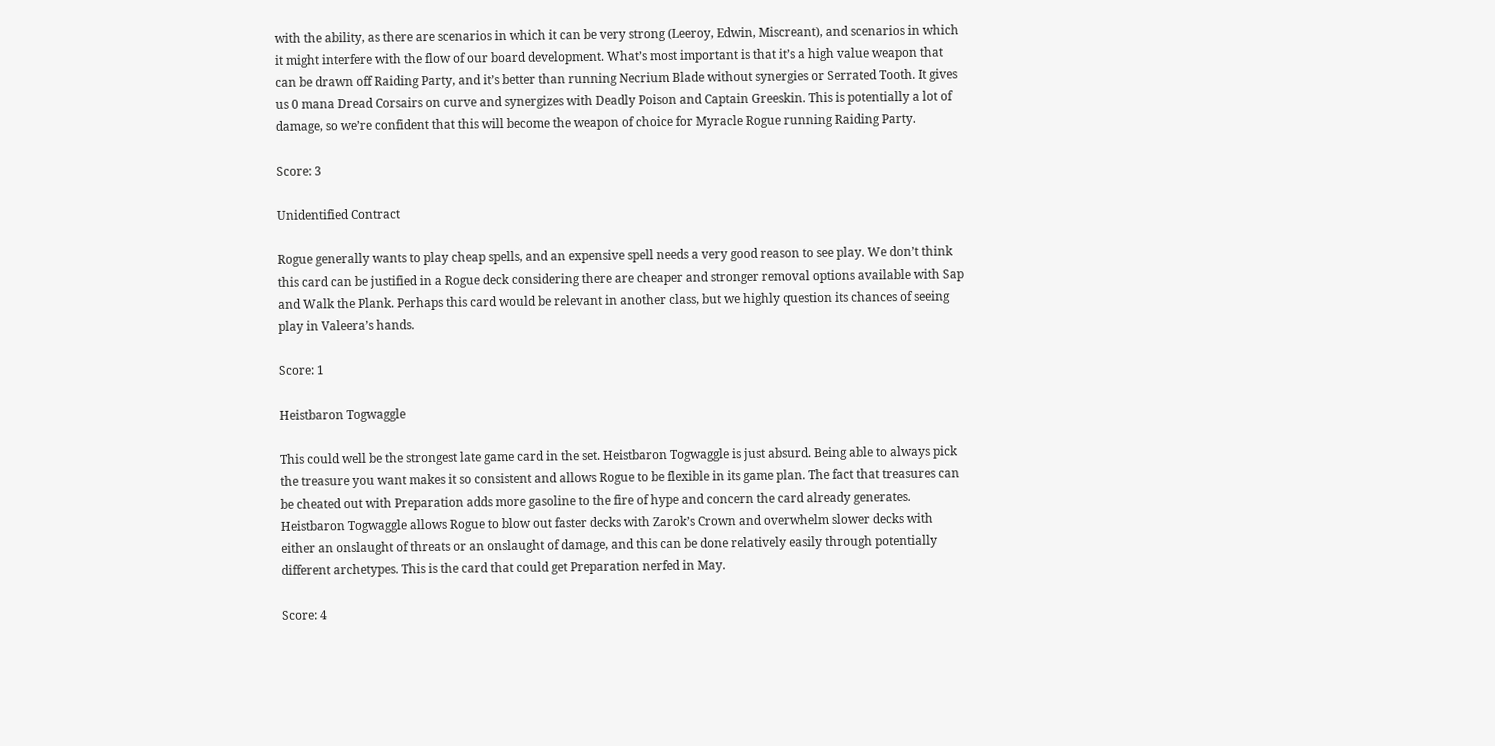with the ability, as there are scenarios in which it can be very strong (Leeroy, Edwin, Miscreant), and scenarios in which it might interfere with the flow of our board development. What’s most important is that it’s a high value weapon that can be drawn off Raiding Party, and it’s better than running Necrium Blade without synergies or Serrated Tooth. It gives us 0 mana Dread Corsairs on curve and synergizes with Deadly Poison and Captain Greeskin. This is potentially a lot of damage, so we’re confident that this will become the weapon of choice for Myracle Rogue running Raiding Party.

Score: 3

Unidentified Contract

Rogue generally wants to play cheap spells, and an expensive spell needs a very good reason to see play. We don’t think this card can be justified in a Rogue deck considering there are cheaper and stronger removal options available with Sap and Walk the Plank. Perhaps this card would be relevant in another class, but we highly question its chances of seeing play in Valeera’s hands.

Score: 1

Heistbaron Togwaggle

This could well be the strongest late game card in the set. Heistbaron Togwaggle is just absurd. Being able to always pick the treasure you want makes it so consistent and allows Rogue to be flexible in its game plan. The fact that treasures can be cheated out with Preparation adds more gasoline to the fire of hype and concern the card already generates. Heistbaron Togwaggle allows Rogue to blow out faster decks with Zarok’s Crown and overwhelm slower decks with either an onslaught of threats or an onslaught of damage, and this can be done relatively easily through potentially different archetypes. This is the card that could get Preparation nerfed in May.

Score: 4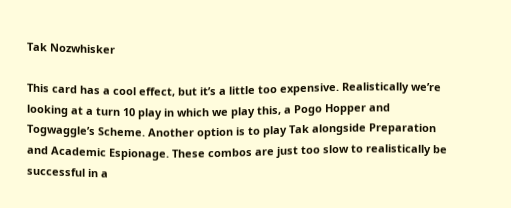Tak Nozwhisker

This card has a cool effect, but it’s a little too expensive. Realistically we’re looking at a turn 10 play in which we play this, a Pogo Hopper and Togwaggle’s Scheme. Another option is to play Tak alongside Preparation and Academic Espionage. These combos are just too slow to realistically be successful in a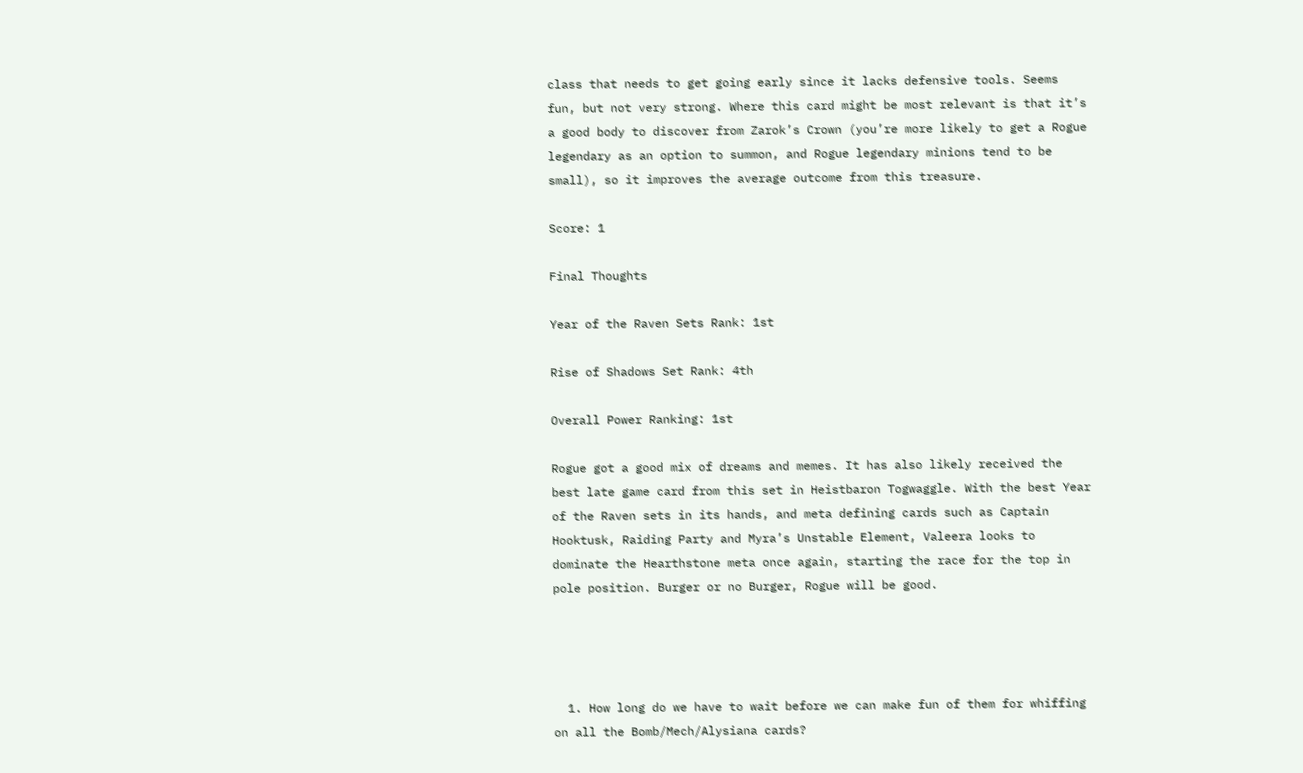class that needs to get going early since it lacks defensive tools. Seems fun, but not very strong. Where this card might be most relevant is that it’s a good body to discover from Zarok’s Crown (you’re more likely to get a Rogue legendary as an option to summon, and Rogue legendary minions tend to be small), so it improves the average outcome from this treasure.

Score: 1

Final Thoughts

Year of the Raven Sets Rank: 1st

Rise of Shadows Set Rank: 4th

Overall Power Ranking: 1st

Rogue got a good mix of dreams and memes. It has also likely received the best late game card from this set in Heistbaron Togwaggle. With the best Year of the Raven sets in its hands, and meta defining cards such as Captain Hooktusk, Raiding Party and Myra’s Unstable Element, Valeera looks to dominate the Hearthstone meta once again, starting the race for the top in pole position. Burger or no Burger, Rogue will be good.




  1. How long do we have to wait before we can make fun of them for whiffing on all the Bomb/Mech/Alysiana cards?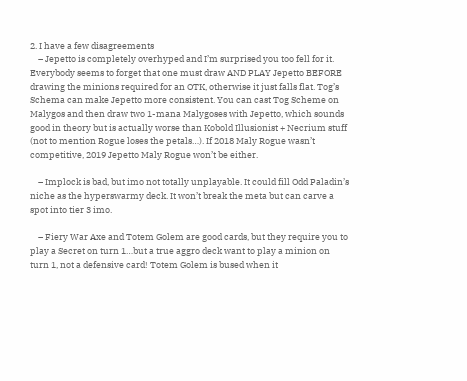2. I have a few disagreements
    – Jepetto is completely overhyped and I’m surprised you too fell for it. Everybody seems to forget that one must draw AND PLAY Jepetto BEFORE drawing the minions required for an OTK, otherwise it just falls flat. Tog’s Schema can make Jepetto more consistent. You can cast Tog Scheme on Malygos and then draw two 1-mana Malygoses with Jepetto, which sounds good in theory but is actually worse than Kobold Illusionist + Necrium stuff (not to mention Rogue loses the petals…). If 2018 Maly Rogue wasn’t competitive, 2019 Jepetto Maly Rogue won’t be either.

    – Implock is bad, but imo not totally unplayable. It could fill Odd Paladin’s niche as the hyperswarmy deck. It won’t break the meta but can carve a spot into tier 3 imo.

    – Fiery War Axe and Totem Golem are good cards, but they require you to play a Secret on turn 1…but a true aggro deck want to play a minion on turn 1, not a defensive card! Totem Golem is bused when it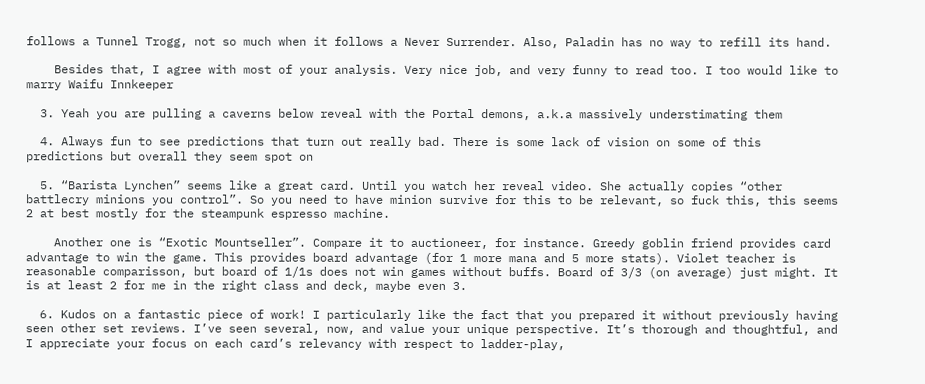follows a Tunnel Trogg, not so much when it follows a Never Surrender. Also, Paladin has no way to refill its hand.

    Besides that, I agree with most of your analysis. Very nice job, and very funny to read too. I too would like to marry Waifu Innkeeper

  3. Yeah you are pulling a caverns below reveal with the Portal demons, a.k.a massively understimating them

  4. Always fun to see predictions that turn out really bad. There is some lack of vision on some of this predictions but overall they seem spot on

  5. “Barista Lynchen” seems like a great card. Until you watch her reveal video. She actually copies “other battlecry minions you control”. So you need to have minion survive for this to be relevant, so fuck this, this seems 2 at best mostly for the steampunk espresso machine.

    Another one is “Exotic Mountseller”. Compare it to auctioneer, for instance. Greedy goblin friend provides card advantage to win the game. This provides board advantage (for 1 more mana and 5 more stats). Violet teacher is reasonable comparisson, but board of 1/1s does not win games without buffs. Board of 3/3 (on average) just might. It is at least 2 for me in the right class and deck, maybe even 3.

  6. Kudos on a fantastic piece of work! I particularly like the fact that you prepared it without previously having seen other set reviews. I’ve seen several, now, and value your unique perspective. It’s thorough and thoughtful, and I appreciate your focus on each card’s relevancy with respect to ladder-play,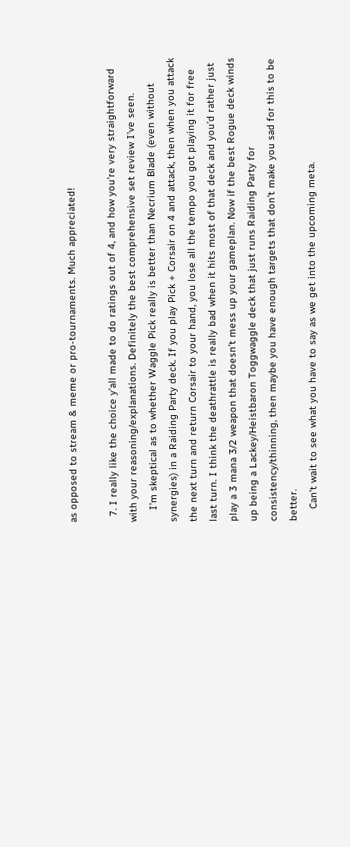as opposed to stream & meme or pro-tournaments. Much appreciated!

  7. I really like the choice y’all made to do ratings out of 4, and how you’re very straightforward with your reasoning/explanations. Definitely the best comprehensive set review I’ve seen.
    I’m skeptical as to whether Waggle Pick really is better than Necrium Blade (even without synergies) in a Raiding Party deck. If you play Pick + Corsair on 4 and attack, then when you attack the next turn and return Corsair to your hand, you lose all the tempo you got playing it for free last turn. I think the deathrattle is really bad when it hits most of that deck and you’d rather just play a 3 mana 3/2 weapon that doesn’t mess up your gameplan. Now if the best Rogue deck winds up being a Lackey/Heistbaron Toggwaggle deck that just runs Raiding Party for consistency/thinning, then maybe you have enough targets that don’t make you sad for this to be better.
    Can’t wait to see what you have to say as we get into the upcoming meta.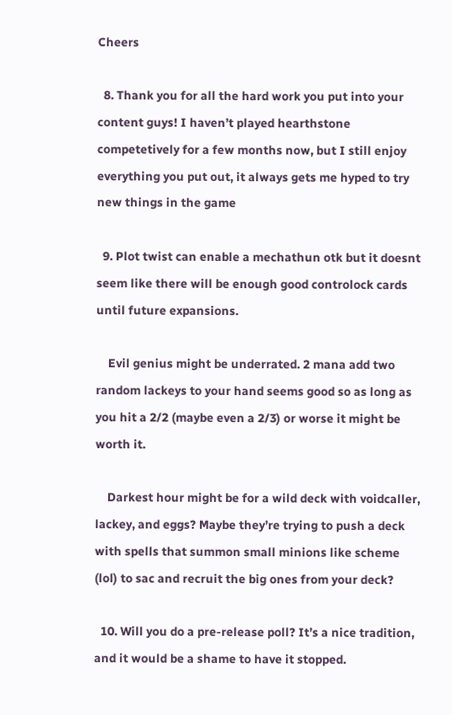Cheers

  8. Thank you for all the hard work you put into your content guys! I haven’t played hearthstone competetively for a few months now, but I still enjoy everything you put out, it always gets me hyped to try new things in the game

  9. Plot twist can enable a mechathun otk but it doesnt seem like there will be enough good controlock cards until future expansions.

    Evil genius might be underrated. 2 mana add two random lackeys to your hand seems good so as long as you hit a 2/2 (maybe even a 2/3) or worse it might be worth it.

    Darkest hour might be for a wild deck with voidcaller, lackey, and eggs? Maybe they’re trying to push a deck with spells that summon small minions like scheme (lol) to sac and recruit the big ones from your deck?

  10. Will you do a pre-release poll? It’s a nice tradition, and it would be a shame to have it stopped.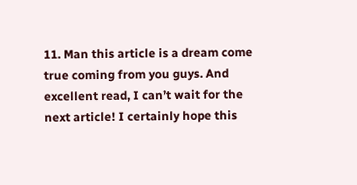11. Man this article is a dream come true coming from you guys. And excellent read, I can’t wait for the next article! I certainly hope this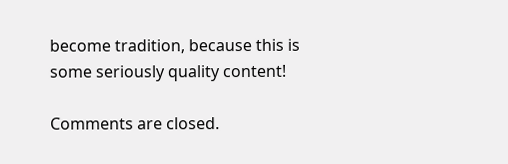become tradition, because this is some seriously quality content!

Comments are closed.